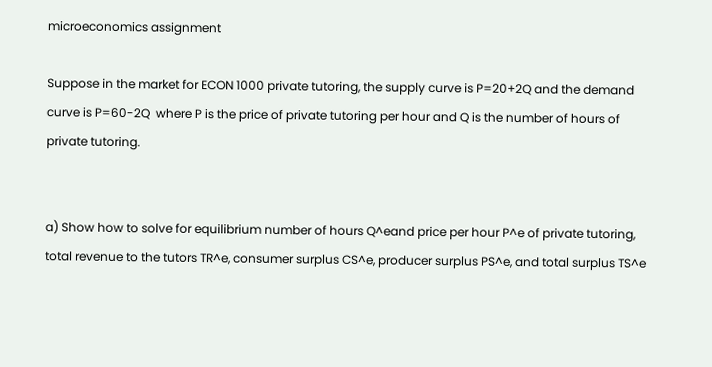microeconomics assignment

Suppose in the market for ECON 1000 private tutoring, the supply curve is P=20+2Q and the demand curve is P=60-2Q  where P is the price of private tutoring per hour and Q is the number of hours of private tutoring.


a) Show how to solve for equilibrium number of hours Q^eand price per hour P^e of private tutoring, total revenue to the tutors TR^e, consumer surplus CS^e, producer surplus PS^e, and total surplus TS^e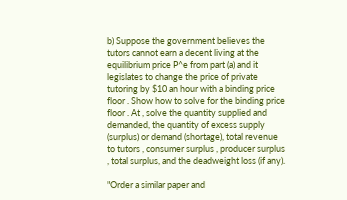b) Suppose the government believes the tutors cannot earn a decent living at the equilibrium price P^e from part (a) and it legislates to change the price of private tutoring by $10 an hour with a binding price floor . Show how to solve for the binding price floor . At , solve the quantity supplied and demanded, the quantity of excess supply (surplus) or demand (shortage), total revenue to tutors , consumer surplus , producer surplus , total surplus, and the deadweight loss (if any).

"Order a similar paper and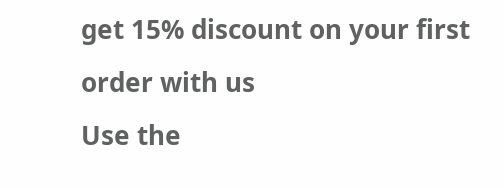get 15% discount on your first order with us
Use the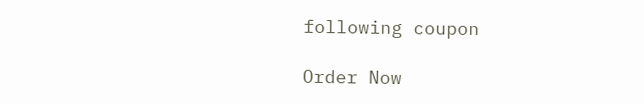following coupon

Order Now